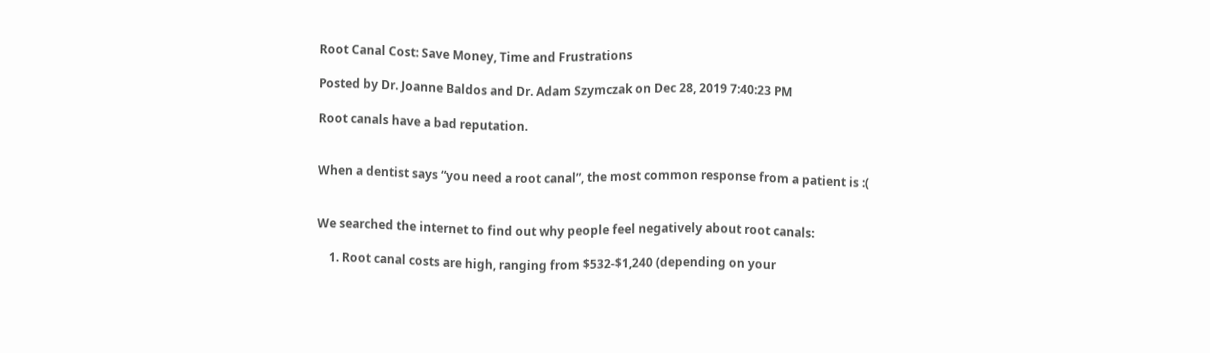Root Canal Cost: Save Money, Time and Frustrations

Posted by Dr. Joanne Baldos and Dr. Adam Szymczak on Dec 28, 2019 7:40:23 PM

Root canals have a bad reputation.


When a dentist says “you need a root canal”, the most common response from a patient is :(


We searched the internet to find out why people feel negatively about root canals:

    1. Root canal costs are high, ranging from $532-$1,240 (depending on your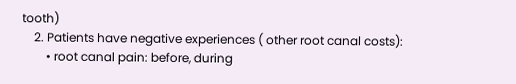tooth)
    2. Patients have negative experiences ( other root canal costs):
        • root canal pain: before, during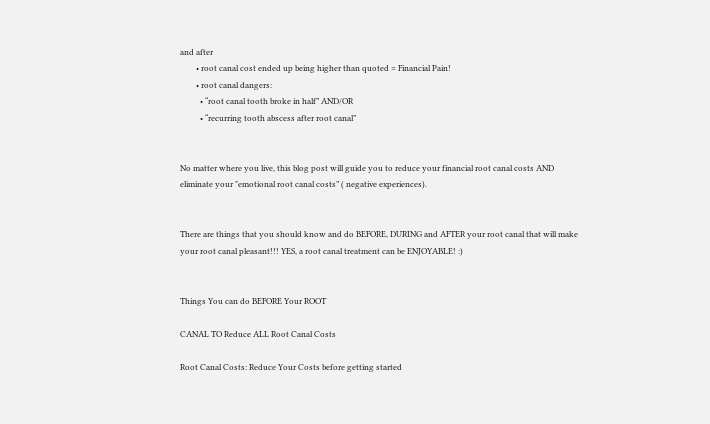and after
        • root canal cost ended up being higher than quoted = Financial Pain!
        • root canal dangers:
          • “root canal tooth broke in half” AND/OR
          • “recurring tooth abscess after root canal”


No matter where you live, this blog post will guide you to reduce your financial root canal costs AND eliminate your "emotional root canal costs” ( negative experiences).


There are things that you should know and do BEFORE, DURING and AFTER your root canal that will make your root canal pleasant!!! YES, a root canal treatment can be ENJOYABLE! :)


Things You can do BEFORE Your ROOT

CANAL TO Reduce ALL Root Canal Costs

Root Canal Costs: Reduce Your Costs before getting started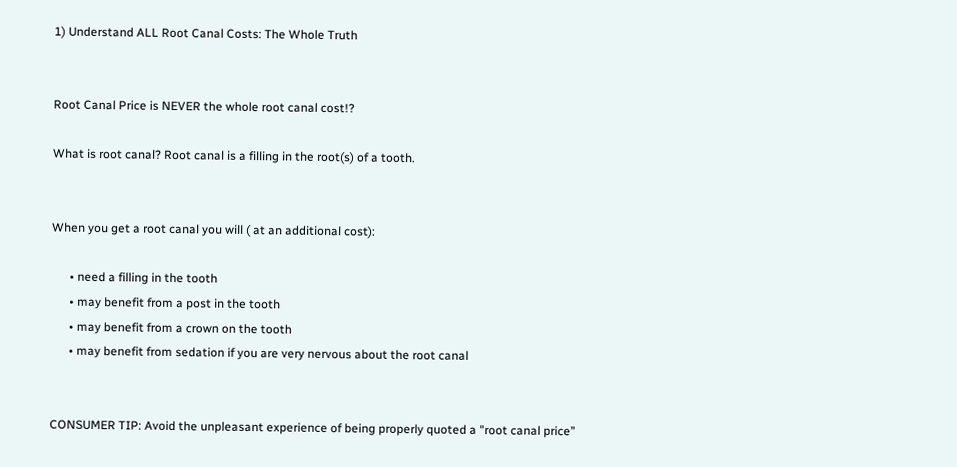1) Understand ALL Root Canal Costs: The Whole Truth


Root Canal Price is NEVER the whole root canal cost!?

What is root canal? Root canal is a filling in the root(s) of a tooth.


When you get a root canal you will ( at an additional cost):

      • need a filling in the tooth
      • may benefit from a post in the tooth
      • may benefit from a crown on the tooth
      • may benefit from sedation if you are very nervous about the root canal


CONSUMER TIP: Avoid the unpleasant experience of being properly quoted a "root canal price”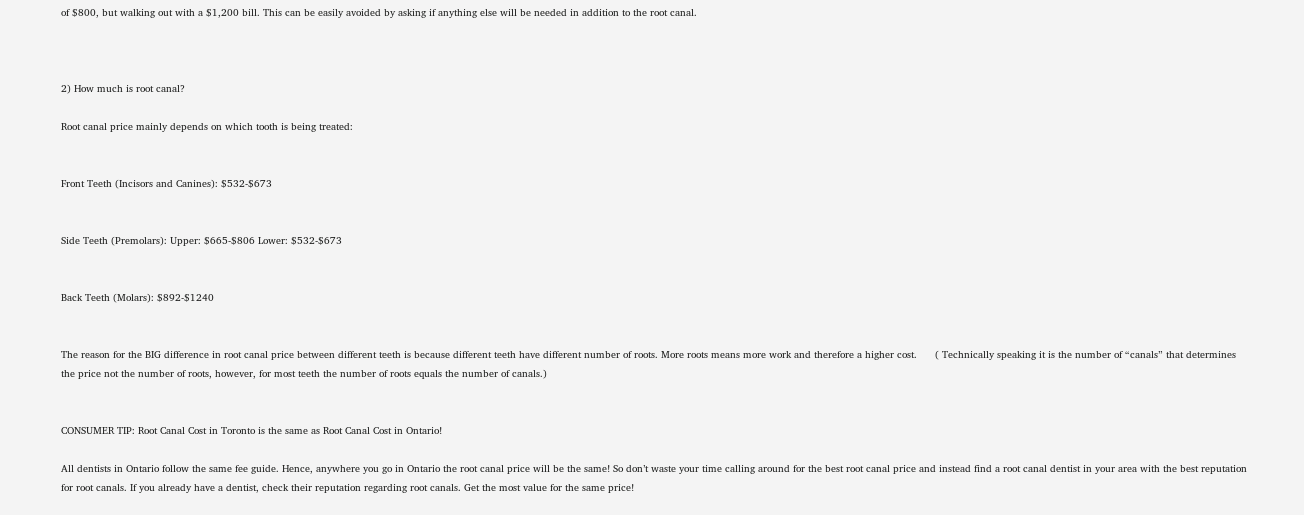of $800, but walking out with a $1,200 bill. This can be easily avoided by asking if anything else will be needed in addition to the root canal.



2) How much is root canal?

Root canal price mainly depends on which tooth is being treated:


Front Teeth (Incisors and Canines): $532-$673


Side Teeth (Premolars): Upper: $665-$806 Lower: $532-$673


Back Teeth (Molars): $892-$1240


The reason for the BIG difference in root canal price between different teeth is because different teeth have different number of roots. More roots means more work and therefore a higher cost.      ( Technically speaking it is the number of “canals” that determines the price not the number of roots, however, for most teeth the number of roots equals the number of canals.)


CONSUMER TIP: Root Canal Cost in Toronto is the same as Root Canal Cost in Ontario!

All dentists in Ontario follow the same fee guide. Hence, anywhere you go in Ontario the root canal price will be the same! So don’t waste your time calling around for the best root canal price and instead find a root canal dentist in your area with the best reputation for root canals. If you already have a dentist, check their reputation regarding root canals. Get the most value for the same price!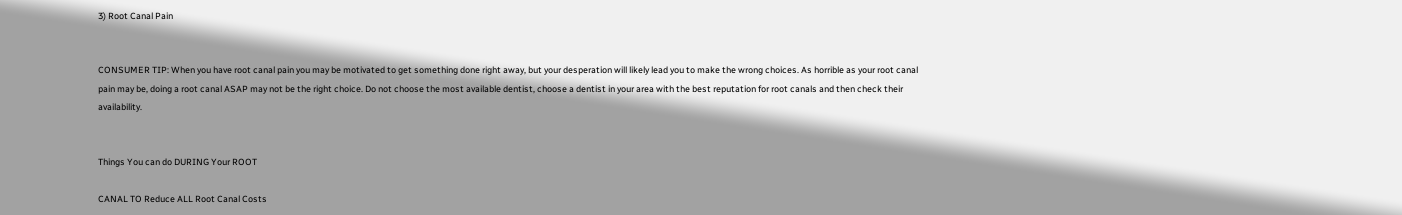3) Root Canal Pain


CONSUMER TIP: When you have root canal pain you may be motivated to get something done right away, but your desperation will likely lead you to make the wrong choices. As horrible as your root canal pain may be, doing a root canal ASAP may not be the right choice. Do not choose the most available dentist, choose a dentist in your area with the best reputation for root canals and then check their availability.


Things You can do DURING Your ROOT

CANAL TO Reduce ALL Root Canal Costs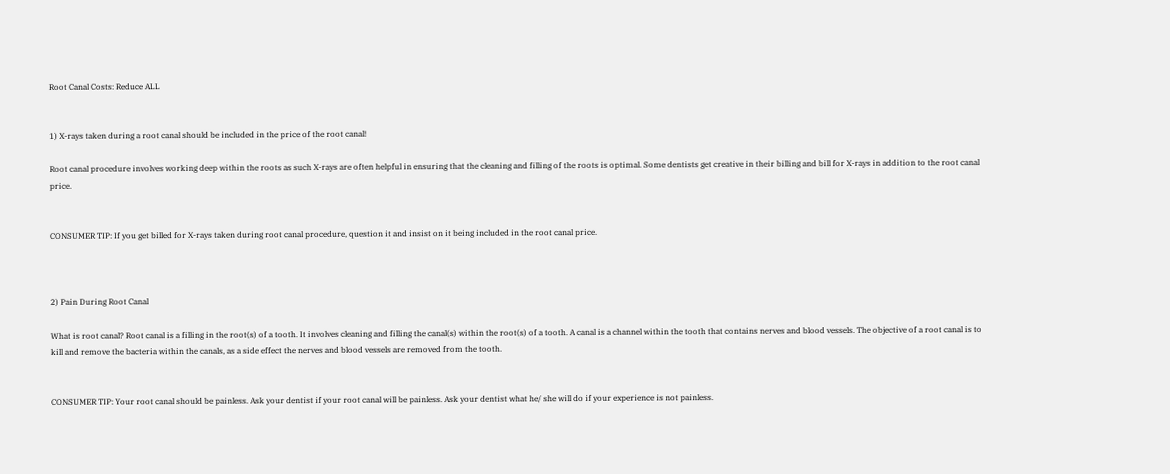Root Canal Costs: Reduce ALL


1) X-rays taken during a root canal should be included in the price of the root canal!

Root canal procedure involves working deep within the roots as such X-rays are often helpful in ensuring that the cleaning and filling of the roots is optimal. Some dentists get creative in their billing and bill for X-rays in addition to the root canal price.


CONSUMER TIP: If you get billed for X-rays taken during root canal procedure, question it and insist on it being included in the root canal price.



2) Pain During Root Canal

What is root canal? Root canal is a filling in the root(s) of a tooth. It involves cleaning and filling the canal(s) within the root(s) of a tooth. A canal is a channel within the tooth that contains nerves and blood vessels. The objective of a root canal is to kill and remove the bacteria within the canals, as a side effect the nerves and blood vessels are removed from the tooth.


CONSUMER TIP: Your root canal should be painless. Ask your dentist if your root canal will be painless. Ask your dentist what he/ she will do if your experience is not painless.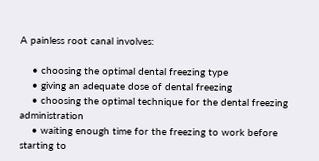A painless root canal involves:

    • choosing the optimal dental freezing type
    • giving an adequate dose of dental freezing
    • choosing the optimal technique for the dental freezing administration
    • waiting enough time for the freezing to work before starting to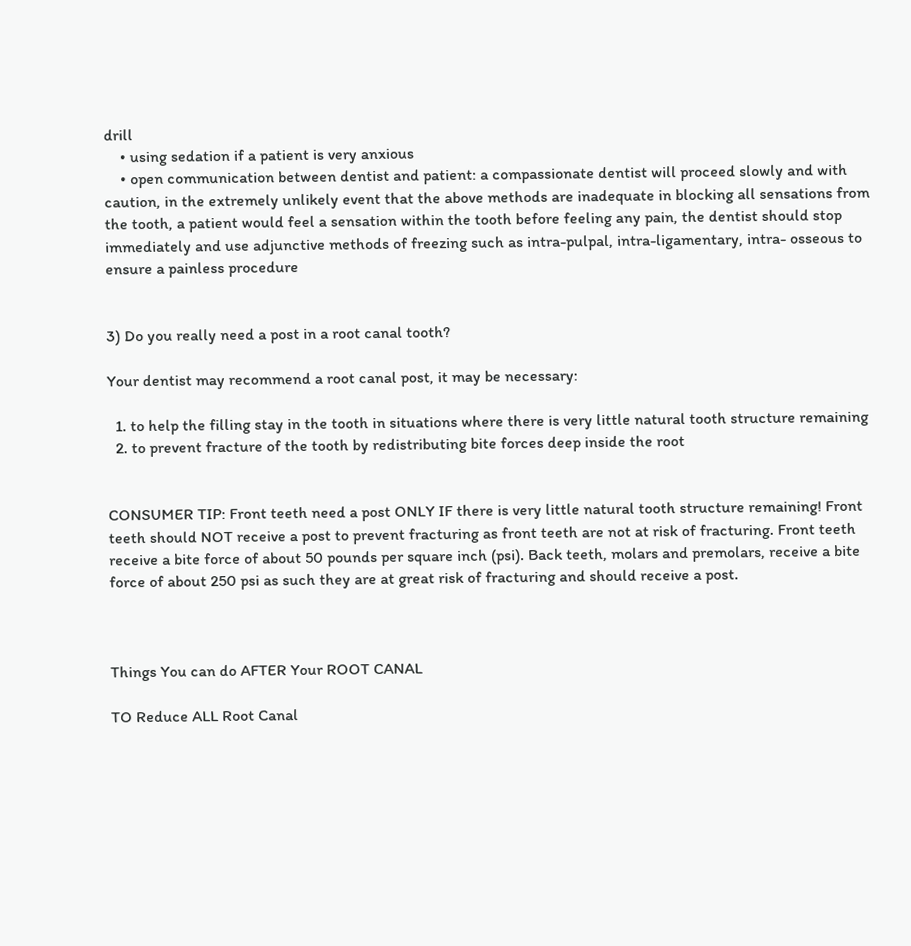drill
    • using sedation if a patient is very anxious
    • open communication between dentist and patient: a compassionate dentist will proceed slowly and with caution, in the extremely unlikely event that the above methods are inadequate in blocking all sensations from the tooth, a patient would feel a sensation within the tooth before feeling any pain, the dentist should stop immediately and use adjunctive methods of freezing such as intra-pulpal, intra-ligamentary, intra- osseous to ensure a painless procedure


3) Do you really need a post in a root canal tooth?

Your dentist may recommend a root canal post, it may be necessary:

  1. to help the filling stay in the tooth in situations where there is very little natural tooth structure remaining
  2. to prevent fracture of the tooth by redistributing bite forces deep inside the root


CONSUMER TIP: Front teeth need a post ONLY IF there is very little natural tooth structure remaining! Front teeth should NOT receive a post to prevent fracturing as front teeth are not at risk of fracturing. Front teeth receive a bite force of about 50 pounds per square inch (psi). Back teeth, molars and premolars, receive a bite force of about 250 psi as such they are at great risk of fracturing and should receive a post.



Things You can do AFTER Your ROOT CANAL

TO Reduce ALL Root Canal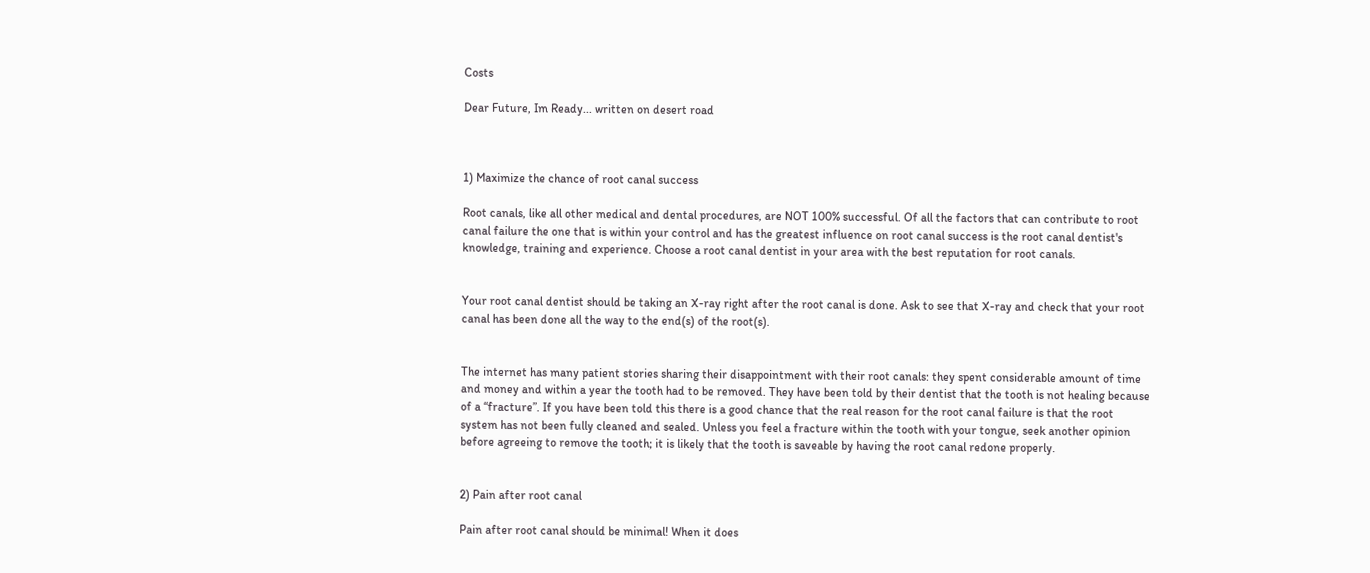Costs

Dear Future, Im Ready... written on desert road



1) Maximize the chance of root canal success

Root canals, like all other medical and dental procedures, are NOT 100% successful. Of all the factors that can contribute to root canal failure the one that is within your control and has the greatest influence on root canal success is the root canal dentist's knowledge, training and experience. Choose a root canal dentist in your area with the best reputation for root canals.


Your root canal dentist should be taking an X-ray right after the root canal is done. Ask to see that X-ray and check that your root canal has been done all the way to the end(s) of the root(s).


The internet has many patient stories sharing their disappointment with their root canals: they spent considerable amount of time and money and within a year the tooth had to be removed. They have been told by their dentist that the tooth is not healing because of a “fracture”. If you have been told this there is a good chance that the real reason for the root canal failure is that the root system has not been fully cleaned and sealed. Unless you feel a fracture within the tooth with your tongue, seek another opinion before agreeing to remove the tooth; it is likely that the tooth is saveable by having the root canal redone properly.


2) Pain after root canal

Pain after root canal should be minimal! When it does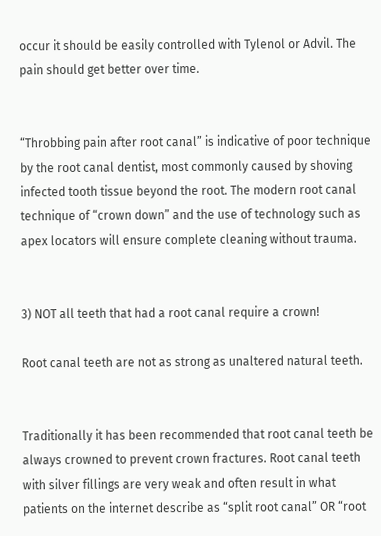occur it should be easily controlled with Tylenol or Advil. The pain should get better over time.


“Throbbing pain after root canal” is indicative of poor technique by the root canal dentist, most commonly caused by shoving infected tooth tissue beyond the root. The modern root canal technique of “crown down” and the use of technology such as apex locators will ensure complete cleaning without trauma.


3) NOT all teeth that had a root canal require a crown!

Root canal teeth are not as strong as unaltered natural teeth.


Traditionally it has been recommended that root canal teeth be always crowned to prevent crown fractures. Root canal teeth with silver fillings are very weak and often result in what patients on the internet describe as “split root canal” OR “root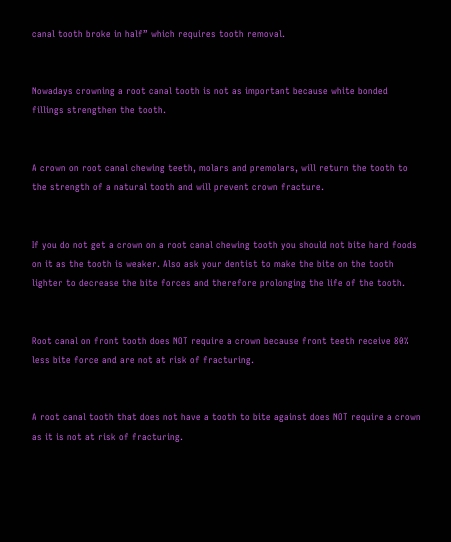canal tooth broke in half” which requires tooth removal.


Nowadays crowning a root canal tooth is not as important because white bonded fillings strengthen the tooth.


A crown on root canal chewing teeth, molars and premolars, will return the tooth to the strength of a natural tooth and will prevent crown fracture.


If you do not get a crown on a root canal chewing tooth you should not bite hard foods on it as the tooth is weaker. Also ask your dentist to make the bite on the tooth lighter to decrease the bite forces and therefore prolonging the life of the tooth.


Root canal on front tooth does NOT require a crown because front teeth receive 80% less bite force and are not at risk of fracturing.


A root canal tooth that does not have a tooth to bite against does NOT require a crown as it is not at risk of fracturing.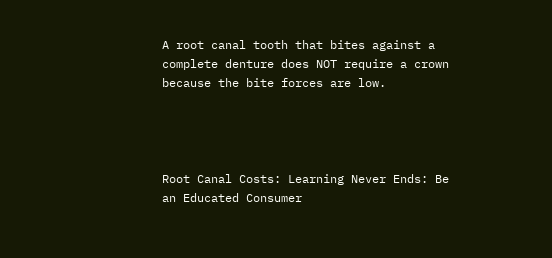A root canal tooth that bites against a complete denture does NOT require a crown because the bite forces are low.




Root Canal Costs: Learning Never Ends: Be an Educated Consumer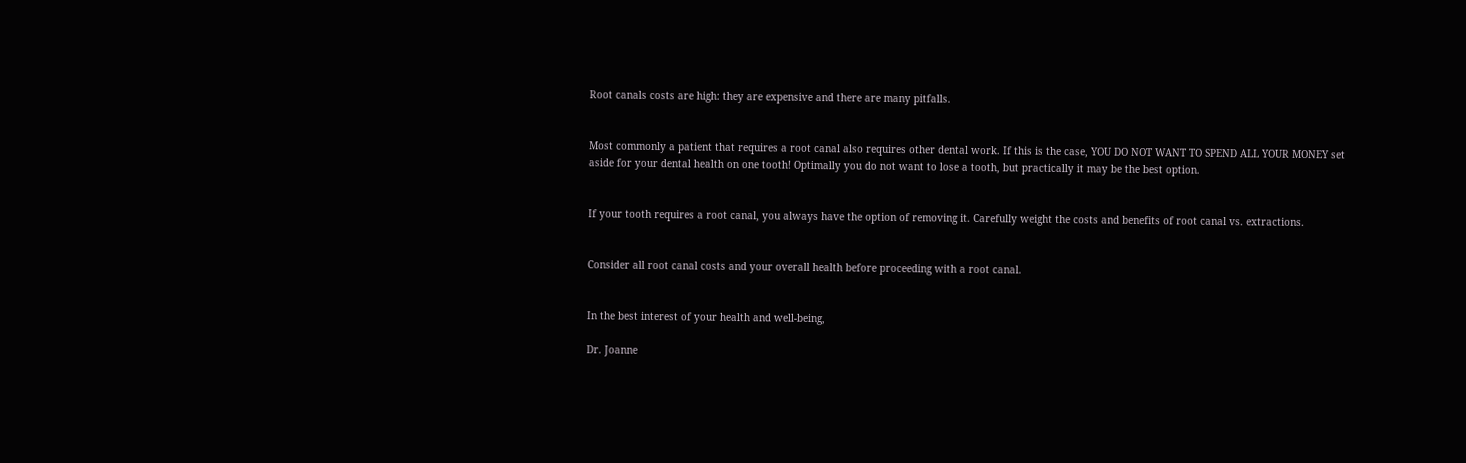Root canals costs are high: they are expensive and there are many pitfalls.


Most commonly a patient that requires a root canal also requires other dental work. If this is the case, YOU DO NOT WANT TO SPEND ALL YOUR MONEY set aside for your dental health on one tooth! Optimally you do not want to lose a tooth, but practically it may be the best option.


If your tooth requires a root canal, you always have the option of removing it. Carefully weight the costs and benefits of root canal vs. extractions.


Consider all root canal costs and your overall health before proceeding with a root canal.


In the best interest of your health and well-being,

Dr. Joanne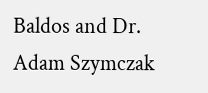Baldos and Dr. Adam Szymczak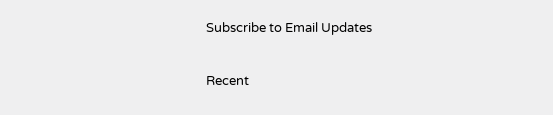Subscribe to Email Updates

Recent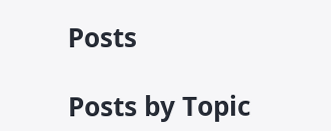Posts

Posts by Topic